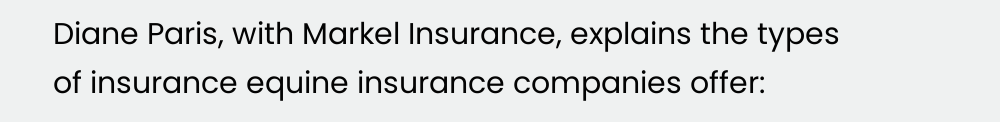Diane Paris, with Markel Insurance, explains the types of insurance equine insurance companies offer: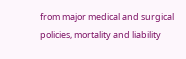from major medical and surgical policies, mortality and liability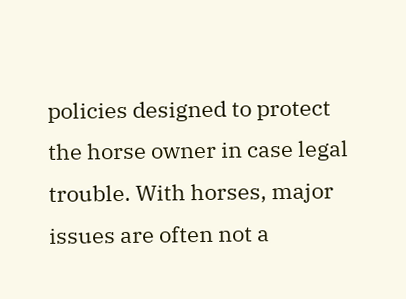policies designed to protect the horse owner in case legal trouble. With horses, major issues are often not a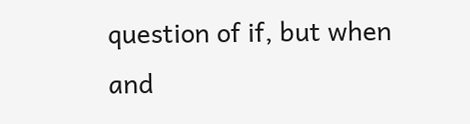question of if, but when and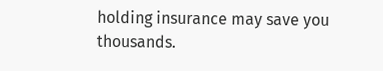holding insurance may save you thousands.